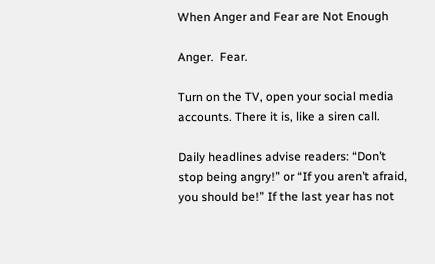When Anger and Fear are Not Enough

Anger.  Fear.

Turn on the TV, open your social media accounts. There it is, like a siren call.

Daily headlines advise readers: “Don’t stop being angry!” or “If you aren’t afraid, you should be!” If the last year has not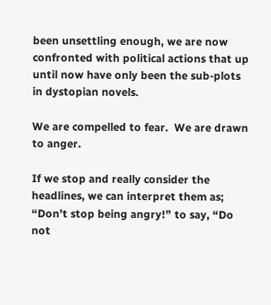been unsettling enough, we are now confronted with political actions that up until now have only been the sub-plots in dystopian novels.

We are compelled to fear.  We are drawn to anger.

If we stop and really consider the headlines, we can interpret them as; “Don’t stop being angry!” to say, “Do not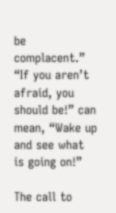be complacent.”  “If you aren’t afraid, you should be!” can mean, “Wake up and see what is going on!”

The call to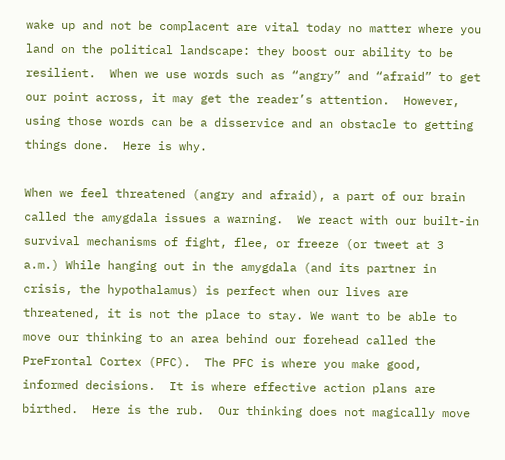wake up and not be complacent are vital today no matter where you land on the political landscape: they boost our ability to be resilient.  When we use words such as “angry” and “afraid” to get our point across, it may get the reader’s attention.  However, using those words can be a disservice and an obstacle to getting things done.  Here is why.

When we feel threatened (angry and afraid), a part of our brain called the amygdala issues a warning.  We react with our built-in survival mechanisms of fight, flee, or freeze (or tweet at 3 a.m.) While hanging out in the amygdala (and its partner in crisis, the hypothalamus) is perfect when our lives are threatened, it is not the place to stay. We want to be able to move our thinking to an area behind our forehead called the PreFrontal Cortex (PFC).  The PFC is where you make good, informed decisions.  It is where effective action plans are birthed.  Here is the rub.  Our thinking does not magically move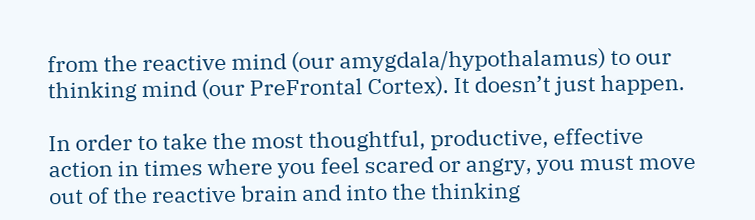from the reactive mind (our amygdala/hypothalamus) to our thinking mind (our PreFrontal Cortex). It doesn’t just happen.

In order to take the most thoughtful, productive, effective action in times where you feel scared or angry, you must move out of the reactive brain and into the thinking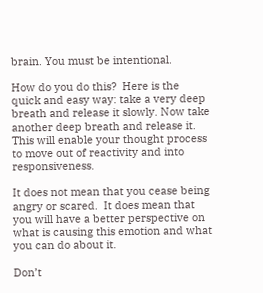brain. You must be intentional.

How do you do this?  Here is the quick and easy way: take a very deep breath and release it slowly. Now take another deep breath and release it. This will enable your thought process to move out of reactivity and into responsiveness.

It does not mean that you cease being angry or scared.  It does mean that you will have a better perspective on what is causing this emotion and what you can do about it.

Don’t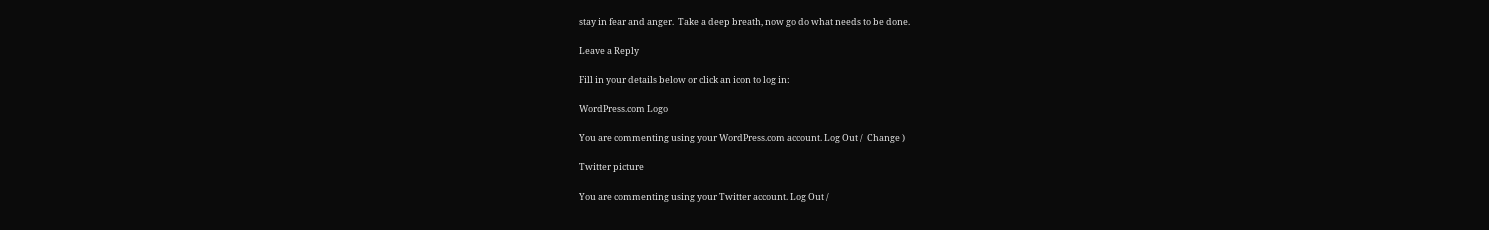stay in fear and anger.  Take a deep breath, now go do what needs to be done.

Leave a Reply

Fill in your details below or click an icon to log in:

WordPress.com Logo

You are commenting using your WordPress.com account. Log Out /  Change )

Twitter picture

You are commenting using your Twitter account. Log Out /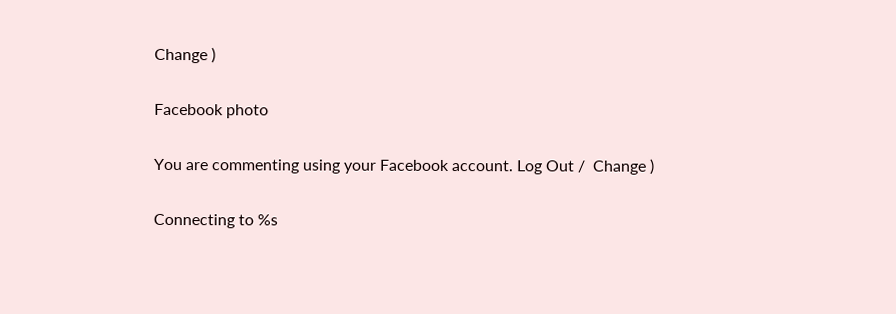Change )

Facebook photo

You are commenting using your Facebook account. Log Out /  Change )

Connecting to %s